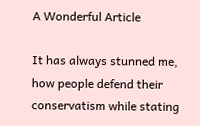A Wonderful Article

It has always stunned me, how people defend their conservatism while stating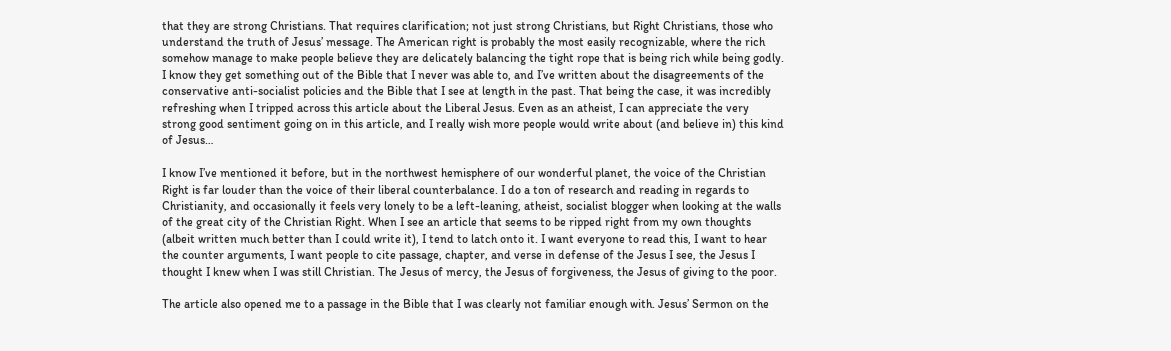that they are strong Christians. That requires clarification; not just strong Christians, but Right Christians, those who understand the truth of Jesus’ message. The American right is probably the most easily recognizable, where the rich somehow manage to make people believe they are delicately balancing the tight rope that is being rich while being godly. I know they get something out of the Bible that I never was able to, and I’ve written about the disagreements of the conservative anti-socialist policies and the Bible that I see at length in the past. That being the case, it was incredibly refreshing when I tripped across this article about the Liberal Jesus. Even as an atheist, I can appreciate the very strong good sentiment going on in this article, and I really wish more people would write about (and believe in) this kind of Jesus…

I know I’ve mentioned it before, but in the northwest hemisphere of our wonderful planet, the voice of the Christian Right is far louder than the voice of their liberal counterbalance. I do a ton of research and reading in regards to Christianity, and occasionally it feels very lonely to be a left-leaning, atheist, socialist blogger when looking at the walls of the great city of the Christian Right. When I see an article that seems to be ripped right from my own thoughts (albeit written much better than I could write it), I tend to latch onto it. I want everyone to read this, I want to hear the counter arguments, I want people to cite passage, chapter, and verse in defense of the Jesus I see, the Jesus I thought I knew when I was still Christian. The Jesus of mercy, the Jesus of forgiveness, the Jesus of giving to the poor.

The article also opened me to a passage in the Bible that I was clearly not familiar enough with. Jesus’ Sermon on the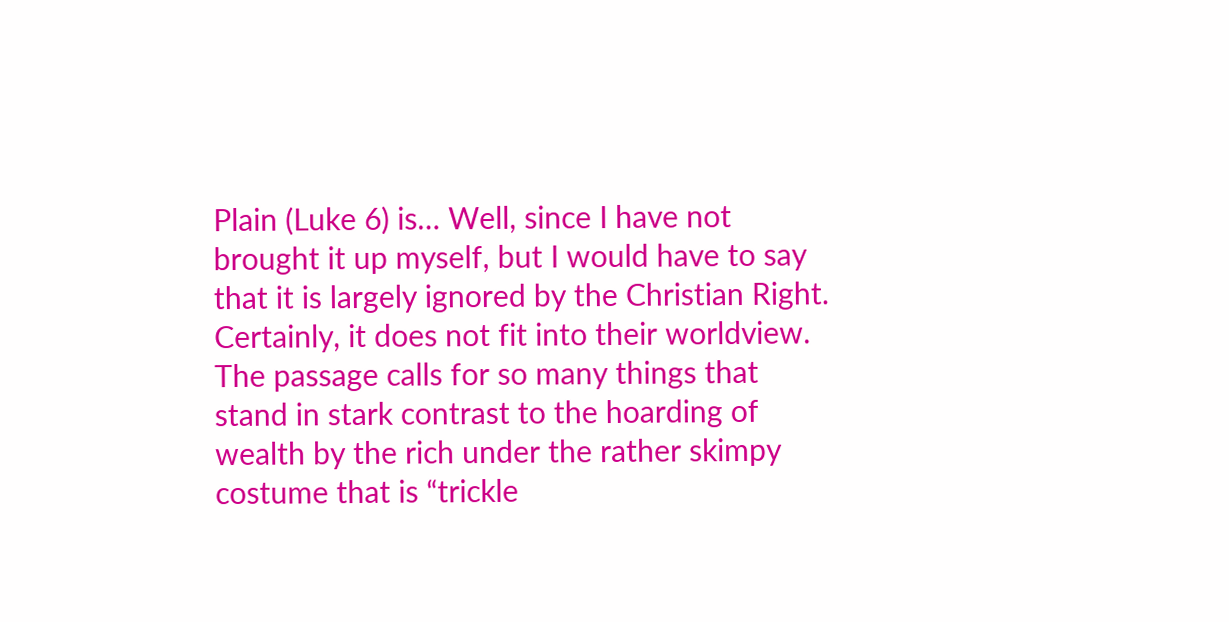Plain (Luke 6) is… Well, since I have not brought it up myself, but I would have to say that it is largely ignored by the Christian Right. Certainly, it does not fit into their worldview. The passage calls for so many things that stand in stark contrast to the hoarding of wealth by the rich under the rather skimpy costume that is “trickle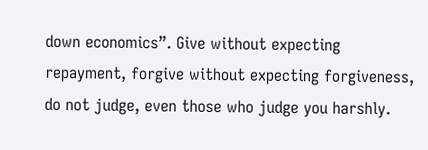down economics”. Give without expecting repayment, forgive without expecting forgiveness, do not judge, even those who judge you harshly.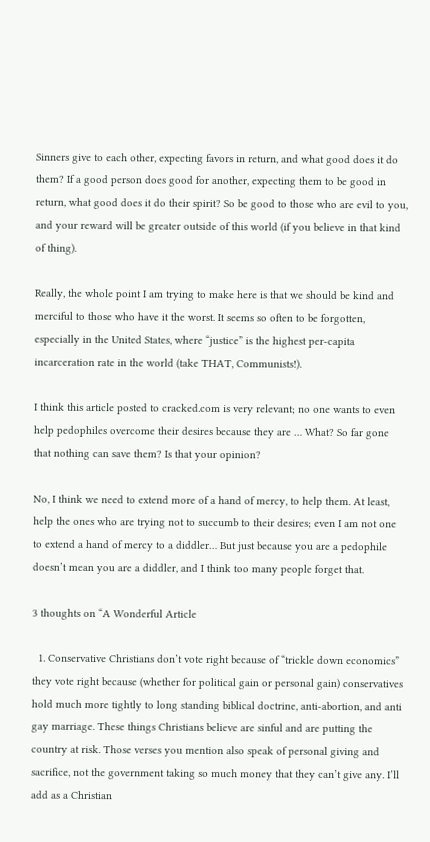Sinners give to each other, expecting favors in return, and what good does it do them? If a good person does good for another, expecting them to be good in return, what good does it do their spirit? So be good to those who are evil to you, and your reward will be greater outside of this world (if you believe in that kind of thing).

Really, the whole point I am trying to make here is that we should be kind and merciful to those who have it the worst. It seems so often to be forgotten, especially in the United States, where “justice” is the highest per-capita incarceration rate in the world (take THAT, Communists!).

I think this article posted to cracked.com is very relevant; no one wants to even help pedophiles overcome their desires because they are … What? So far gone that nothing can save them? Is that your opinion?

No, I think we need to extend more of a hand of mercy, to help them. At least, help the ones who are trying not to succumb to their desires; even I am not one to extend a hand of mercy to a diddler… But just because you are a pedophile doesn’t mean you are a diddler, and I think too many people forget that.

3 thoughts on “A Wonderful Article

  1. Conservative Christians don’t vote right because of “trickle down economics” they vote right because (whether for political gain or personal gain) conservatives hold much more tightly to long standing biblical doctrine, anti-abortion, and anti gay marriage. These things Christians believe are sinful and are putting the country at risk. Those verses you mention also speak of personal giving and sacrifice, not the government taking so much money that they can’t give any. I’ll add as a Christian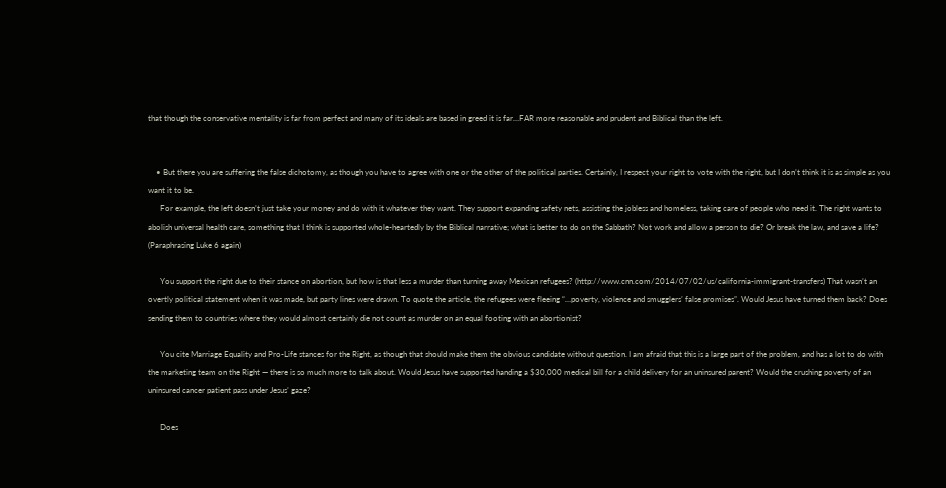that though the conservative mentality is far from perfect and many of its ideals are based in greed it is far…FAR more reasonable and prudent and Biblical than the left.


    • But there you are suffering the false dichotomy, as though you have to agree with one or the other of the political parties. Certainly, I respect your right to vote with the right, but I don’t think it is as simple as you want it to be.
      For example, the left doesn’t just take your money and do with it whatever they want. They support expanding safety nets, assisting the jobless and homeless, taking care of people who need it. The right wants to abolish universal health care, something that I think is supported whole-heartedly by the Biblical narrative; what is better to do on the Sabbath? Not work and allow a person to die? Or break the law, and save a life? (Paraphrasing Luke 6 again)

      You support the right due to their stance on abortion, but how is that less a murder than turning away Mexican refugees? (http://www.cnn.com/2014/07/02/us/california-immigrant-transfers) That wasn’t an overtly political statement when it was made, but party lines were drawn. To quote the article, the refugees were fleeing “…poverty, violence and smugglers’ false promises”. Would Jesus have turned them back? Does sending them to countries where they would almost certainly die not count as murder on an equal footing with an abortionist?

      You cite Marriage Equality and Pro-Life stances for the Right, as though that should make them the obvious candidate without question. I am afraid that this is a large part of the problem, and has a lot to do with the marketing team on the Right — there is so much more to talk about. Would Jesus have supported handing a $30,000 medical bill for a child delivery for an uninsured parent? Would the crushing poverty of an uninsured cancer patient pass under Jesus’ gaze?

      Does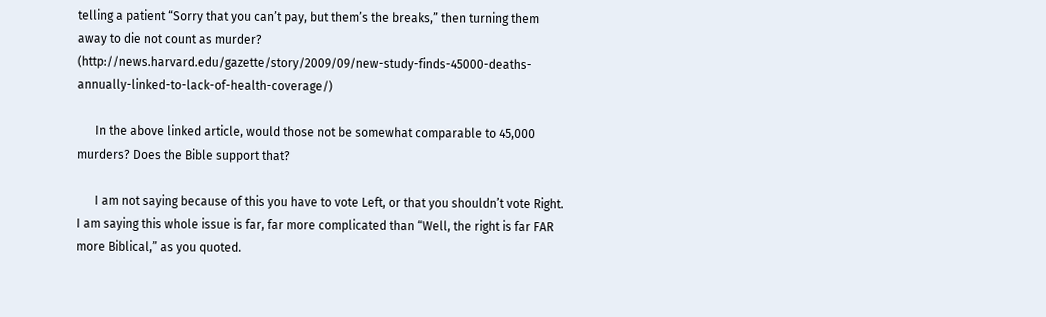telling a patient “Sorry that you can’t pay, but them’s the breaks,” then turning them away to die not count as murder? (http://news.harvard.edu/gazette/story/2009/09/new-study-finds-45000-deaths-annually-linked-to-lack-of-health-coverage/)

      In the above linked article, would those not be somewhat comparable to 45,000 murders? Does the Bible support that?

      I am not saying because of this you have to vote Left, or that you shouldn’t vote Right. I am saying this whole issue is far, far more complicated than “Well, the right is far FAR more Biblical,” as you quoted.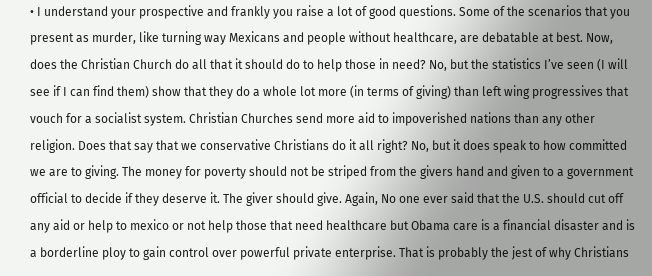• I understand your prospective and frankly you raise a lot of good questions. Some of the scenarios that you present as murder, like turning way Mexicans and people without healthcare, are debatable at best. Now, does the Christian Church do all that it should do to help those in need? No, but the statistics I’ve seen (I will see if I can find them) show that they do a whole lot more (in terms of giving) than left wing progressives that vouch for a socialist system. Christian Churches send more aid to impoverished nations than any other religion. Does that say that we conservative Christians do it all right? No, but it does speak to how committed we are to giving. The money for poverty should not be striped from the givers hand and given to a government official to decide if they deserve it. The giver should give. Again, No one ever said that the U.S. should cut off any aid or help to mexico or not help those that need healthcare but Obama care is a financial disaster and is a borderline ploy to gain control over powerful private enterprise. That is probably the jest of why Christians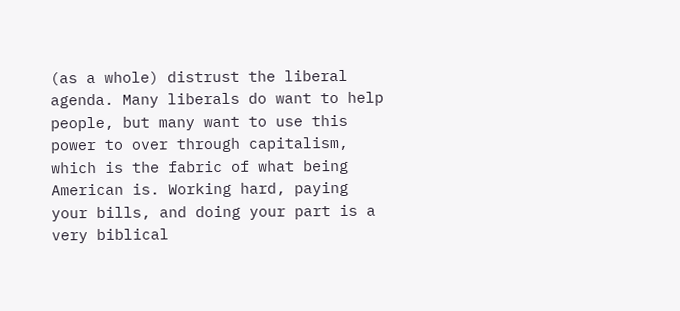(as a whole) distrust the liberal agenda. Many liberals do want to help people, but many want to use this power to over through capitalism, which is the fabric of what being American is. Working hard, paying your bills, and doing your part is a very biblical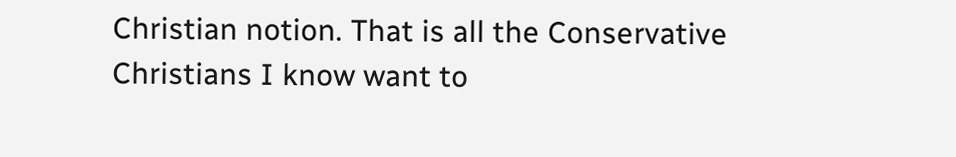Christian notion. That is all the Conservative Christians I know want to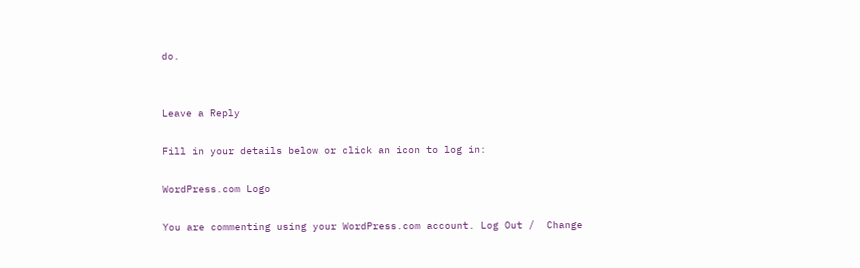do.


Leave a Reply

Fill in your details below or click an icon to log in:

WordPress.com Logo

You are commenting using your WordPress.com account. Log Out /  Change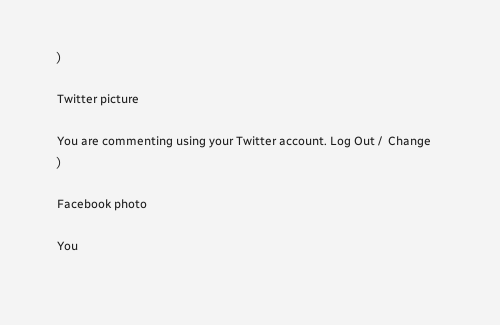)

Twitter picture

You are commenting using your Twitter account. Log Out /  Change )

Facebook photo

You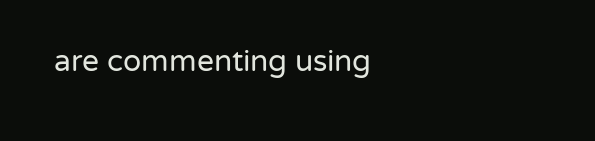are commenting using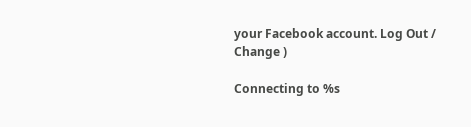your Facebook account. Log Out /  Change )

Connecting to %s